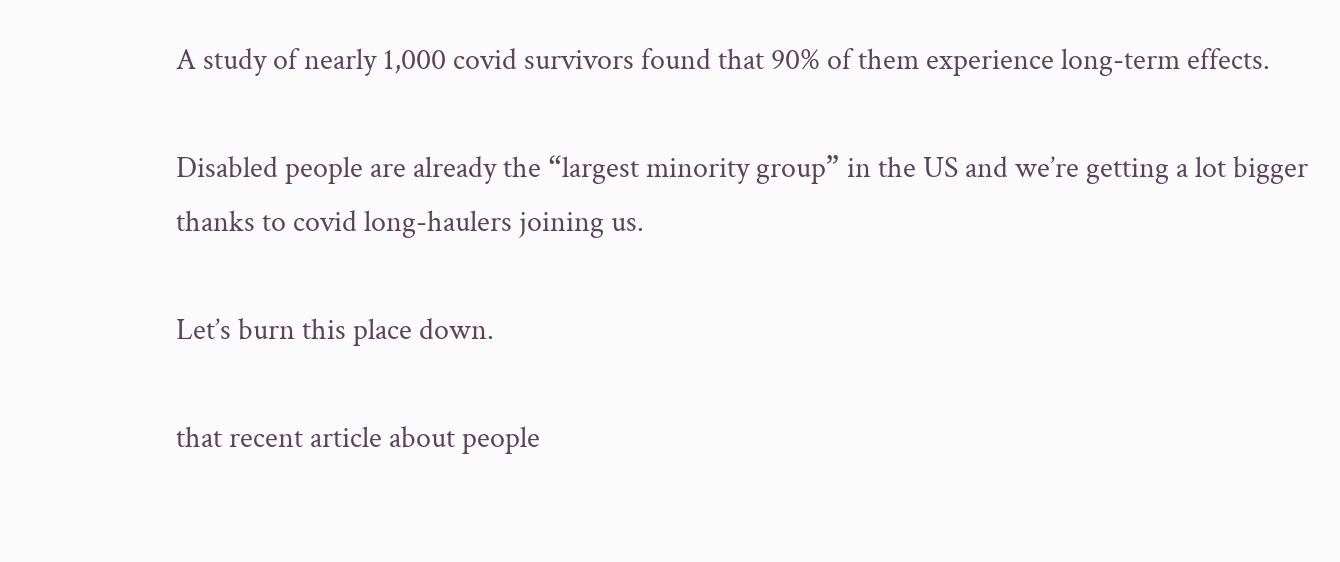A study of nearly 1,000 covid survivors found that 90% of them experience long-term effects.

Disabled people are already the “largest minority group” in the US and we’re getting a lot bigger thanks to covid long-haulers joining us.

Let’s burn this place down.

that recent article about people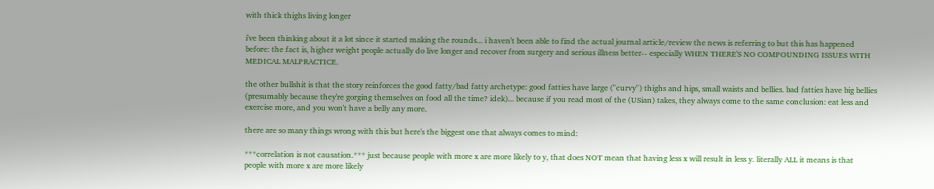with thick thighs living longer

i've been thinking about it a lot since it started making the rounds... i haven't been able to find the actual journal article/review the news is referring to but this has happened before: the fact is, higher weight people actually do live longer and recover from surgery and serious illness better-- especially WHEN THERE'S NO COMPOUNDING ISSUES WITH MEDICAL MALPRACTICE.

the other bullshit is that the story reinforces the good fatty/bad fatty archetype: good fatties have large ("curvy") thighs and hips, small waists and bellies. bad fatties have big bellies (presumably because they're gorging themselves on food all the time? idek)... because if you read most of the (USian) takes, they always come to the same conclusion: eat less and exercise more, and you won't have a belly any more.

there are so many things wrong with this but here's the biggest one that always comes to mind:

***correlation is not causation.*** just because people with more x are more likely to y, that does NOT mean that having less x will result in less y. literally ALL it means is that people with more x are more likely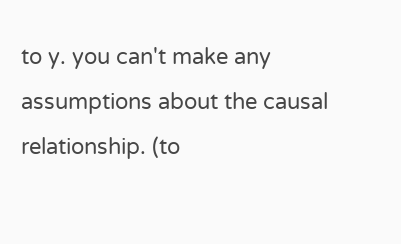to y. you can't make any assumptions about the causal relationship. (to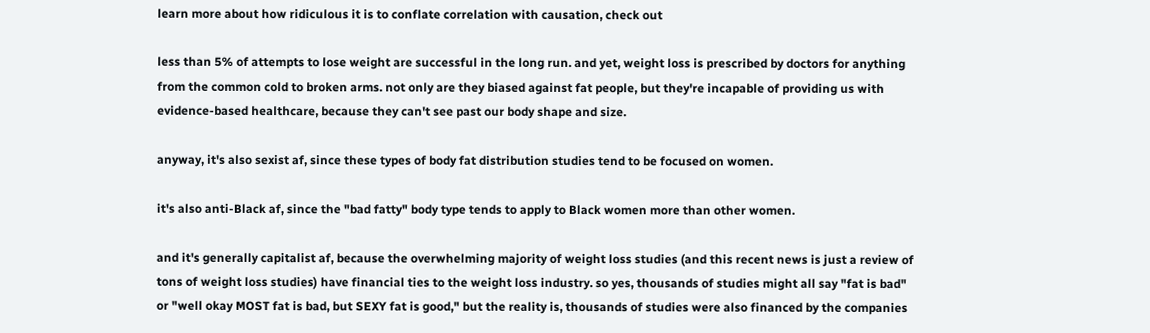learn more about how ridiculous it is to conflate correlation with causation, check out

less than 5% of attempts to lose weight are successful in the long run. and yet, weight loss is prescribed by doctors for anything from the common cold to broken arms. not only are they biased against fat people, but they're incapable of providing us with evidence-based healthcare, because they can't see past our body shape and size.

anyway, it's also sexist af, since these types of body fat distribution studies tend to be focused on women.

it's also anti-Black af, since the "bad fatty" body type tends to apply to Black women more than other women.

and it's generally capitalist af, because the overwhelming majority of weight loss studies (and this recent news is just a review of tons of weight loss studies) have financial ties to the weight loss industry. so yes, thousands of studies might all say "fat is bad" or "well okay MOST fat is bad, but SEXY fat is good," but the reality is, thousands of studies were also financed by the companies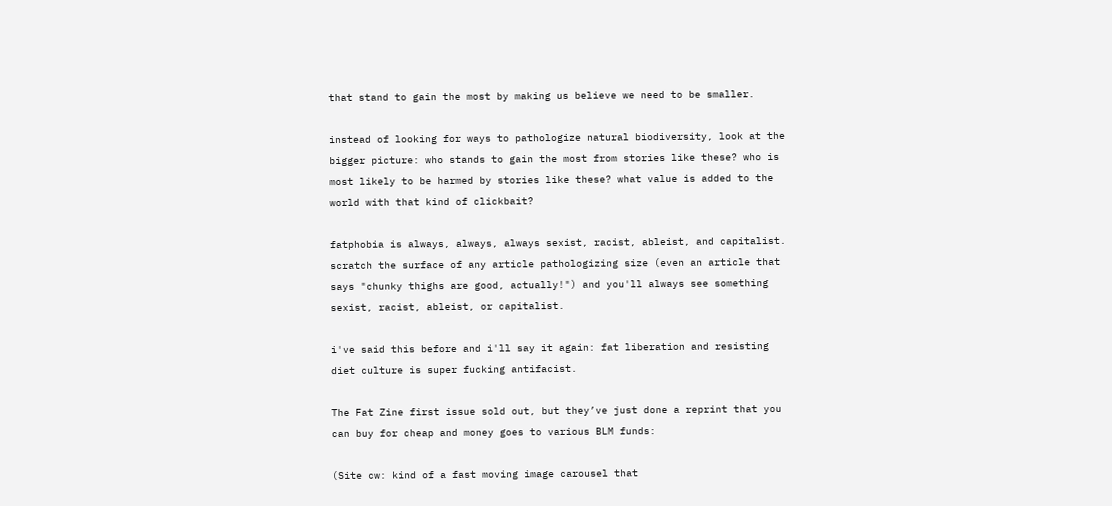that stand to gain the most by making us believe we need to be smaller.

instead of looking for ways to pathologize natural biodiversity, look at the bigger picture: who stands to gain the most from stories like these? who is most likely to be harmed by stories like these? what value is added to the world with that kind of clickbait?

fatphobia is always, always, always sexist, racist, ableist, and capitalist. scratch the surface of any article pathologizing size (even an article that says "chunky thighs are good, actually!") and you'll always see something sexist, racist, ableist, or capitalist.

i've said this before and i'll say it again: fat liberation and resisting diet culture is super fucking antifacist.

The Fat Zine first issue sold out, but they’ve just done a reprint that you can buy for cheap and money goes to various BLM funds:

(Site cw: kind of a fast moving image carousel that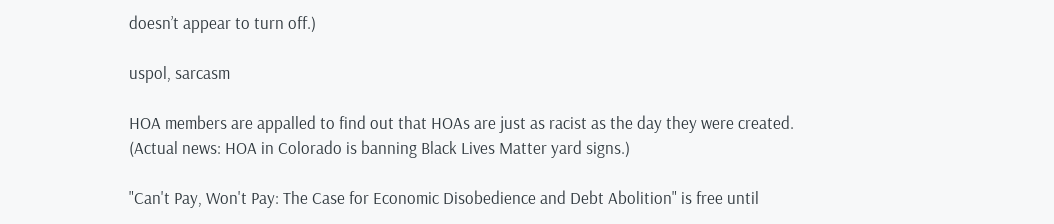doesn’t appear to turn off.)

uspol, sarcasm

HOA members are appalled to find out that HOAs are just as racist as the day they were created. (Actual news: HOA in Colorado is banning Black Lives Matter yard signs.)

"Can't Pay, Won't Pay: The Case for Economic Disobedience and Debt Abolition" is free until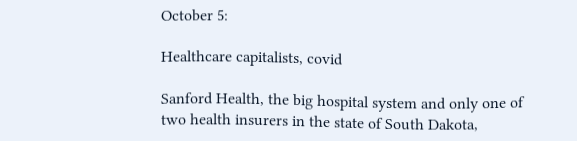October 5:

Healthcare capitalists, covid

Sanford Health, the big hospital system and only one of two health insurers in the state of South Dakota,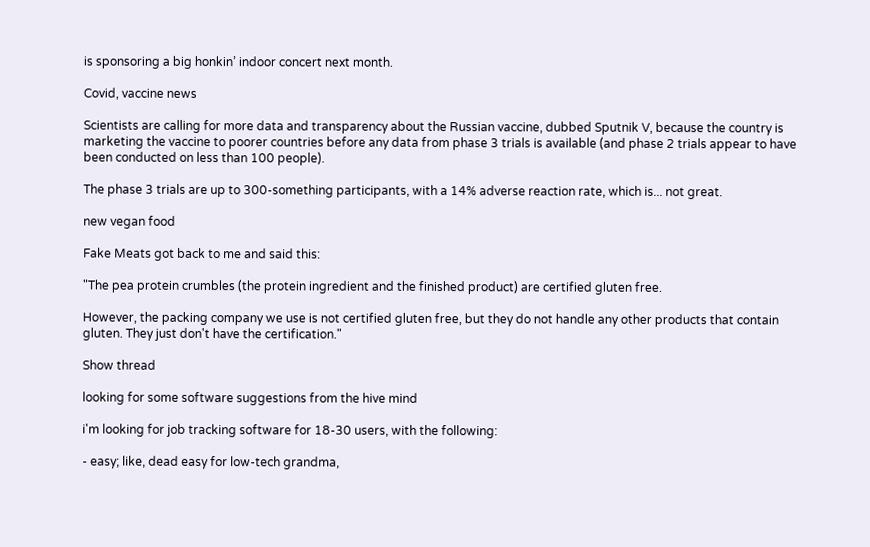is sponsoring a big honkin’ indoor concert next month.

Covid, vaccine news

Scientists are calling for more data and transparency about the Russian vaccine, dubbed Sputnik V, because the country is marketing the vaccine to poorer countries before any data from phase 3 trials is available (and phase 2 trials appear to have been conducted on less than 100 people).

The phase 3 trials are up to 300-something participants, with a 14% adverse reaction rate, which is... not great.

new vegan food

Fake Meats got back to me and said this:

"The pea protein crumbles (the protein ingredient and the finished product) are certified gluten free.

However, the packing company we use is not certified gluten free, but they do not handle any other products that contain gluten. They just don't have the certification."

Show thread

looking for some software suggestions from the hive mind

i'm looking for job tracking software for 18-30 users, with the following:

- easy; like, dead easy for low-tech grandma,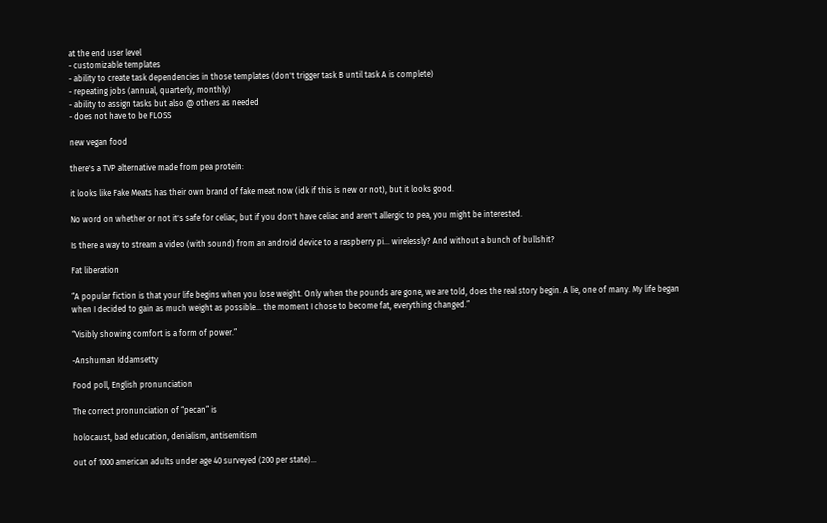at the end user level
- customizable templates
- ability to create task dependencies in those templates (don't trigger task B until task A is complete)
- repeating jobs (annual, quarterly, monthly)
- ability to assign tasks but also @ others as needed
- does not have to be FLOSS

new vegan food

there's a TVP alternative made from pea protein:

it looks like Fake Meats has their own brand of fake meat now (idk if this is new or not), but it looks good.

No word on whether or not it's safe for celiac, but if you don't have celiac and aren't allergic to pea, you might be interested.

Is there a way to stream a video (with sound) from an android device to a raspberry pi... wirelessly? And without a bunch of bullshit?

Fat liberation

“A popular fiction is that your life begins when you lose weight. Only when the pounds are gone, we are told, does the real story begin. A lie, one of many. My life began when I decided to gain as much weight as possible... the moment I chose to become fat, everything changed.”

“Visibly showing comfort is a form of power.”

-Anshuman Iddamsetty

Food poll, English pronunciation

The correct pronunciation of “pecan” is

holocaust, bad education, denialism, antisemitism

out of 1000 american adults under age 40 surveyed (200 per state)...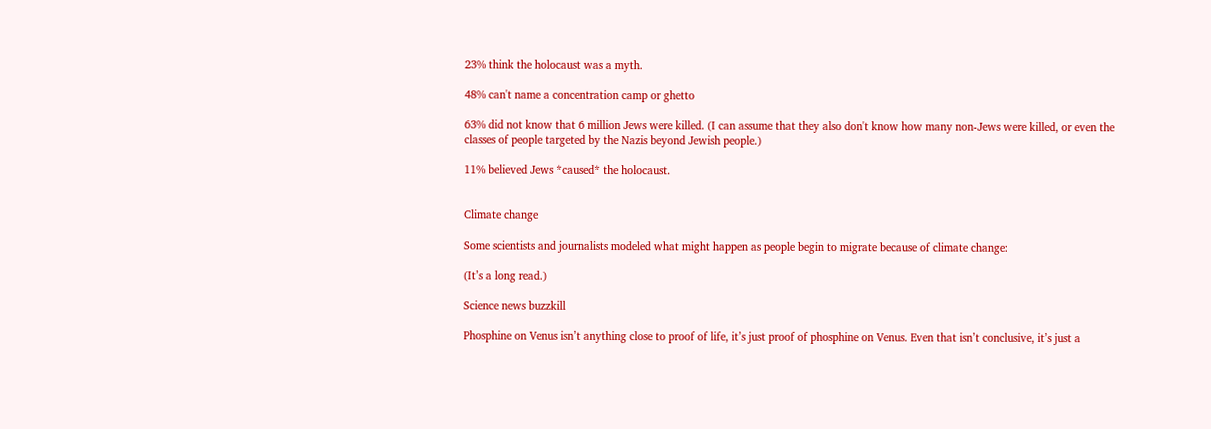23% think the holocaust was a myth.

48% can't name a concentration camp or ghetto

63% did not know that 6 million Jews were killed. (I can assume that they also don't know how many non-Jews were killed, or even the classes of people targeted by the Nazis beyond Jewish people.)

11% believed Jews *caused* the holocaust.


Climate change

Some scientists and journalists modeled what might happen as people begin to migrate because of climate change:

(It’s a long read.)

Science news buzzkill

Phosphine on Venus isn’t anything close to proof of life, it’s just proof of phosphine on Venus. Even that isn’t conclusive, it’s just a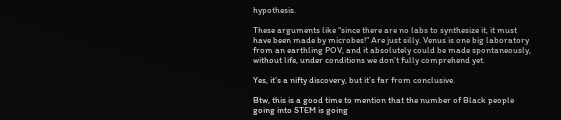hypothesis.

These arguments like “since there are no labs to synthesize it, it must have been made by microbes!” Are just silly. Venus is one big laboratory from an earthling POV, and it absolutely could be made spontaneously, without life, under conditions we don’t fully comprehend yet.

Yes, it’s a nifty discovery, but it’s far from conclusive.

Btw, this is a good time to mention that the number of Black people going into STEM is going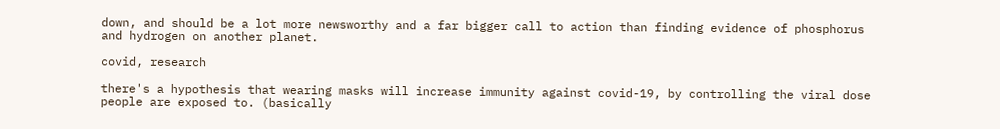down, and should be a lot more newsworthy and a far bigger call to action than finding evidence of phosphorus and hydrogen on another planet.

covid, research

there's a hypothesis that wearing masks will increase immunity against covid-19, by controlling the viral dose people are exposed to. (basically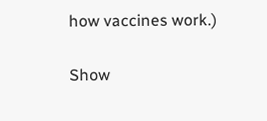how vaccines work.)

Show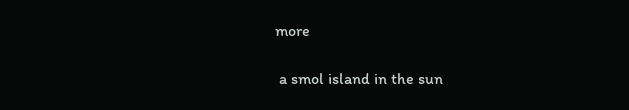more

 a smol island in the sun